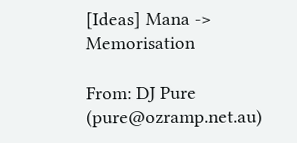[Ideas] Mana -> Memorisation

From: DJ Pure (pure@ozramp.net.au)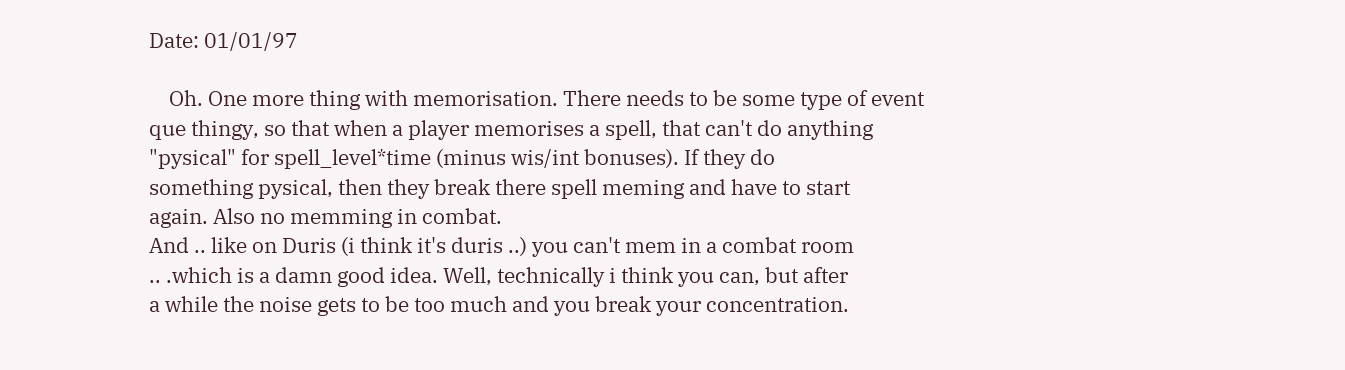Date: 01/01/97

    Oh. One more thing with memorisation. There needs to be some type of event
que thingy, so that when a player memorises a spell, that can't do anything
"pysical" for spell_level*time (minus wis/int bonuses). If they do
something pysical, then they break there spell meming and have to start
again. Also no memming in combat.
And .. like on Duris (i think it's duris ..) you can't mem in a combat room
.. .which is a damn good idea. Well, technically i think you can, but after
a while the noise gets to be too much and you break your concentration.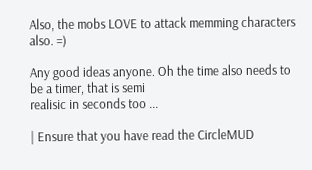Also, the mobs LOVE to attack memming characters also. =)

Any good ideas anyone. Oh the time also needs to be a timer, that is semi
realisic in seconds too ...

| Ensure that you have read the CircleMUD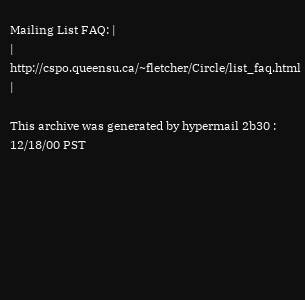Mailing List FAQ: |
|   http://cspo.queensu.ca/~fletcher/Circle/list_faq.html   |

This archive was generated by hypermail 2b30 : 12/18/00 PST